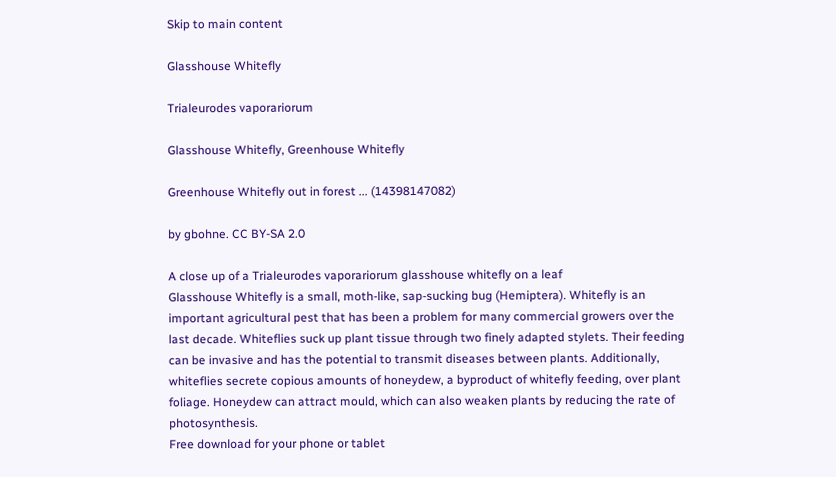Skip to main content

Glasshouse Whitefly

Trialeurodes vaporariorum

Glasshouse Whitefly, Greenhouse Whitefly

Greenhouse Whitefly out in forest ... (14398147082)

by gbohne. CC BY-SA 2.0

A close up of a Trialeurodes vaporariorum glasshouse whitefly on a leaf
Glasshouse Whitefly is a small, moth-like, sap-sucking bug (Hemiptera). Whitefly is an important agricultural pest that has been a problem for many commercial growers over the last decade. Whiteflies suck up plant tissue through two finely adapted stylets. Their feeding can be invasive and has the potential to transmit diseases between plants. Additionally, whiteflies secrete copious amounts of honeydew, a byproduct of whitefly feeding, over plant foliage. Honeydew can attract mould, which can also weaken plants by reducing the rate of photosynthesis.
Free download for your phone or tablet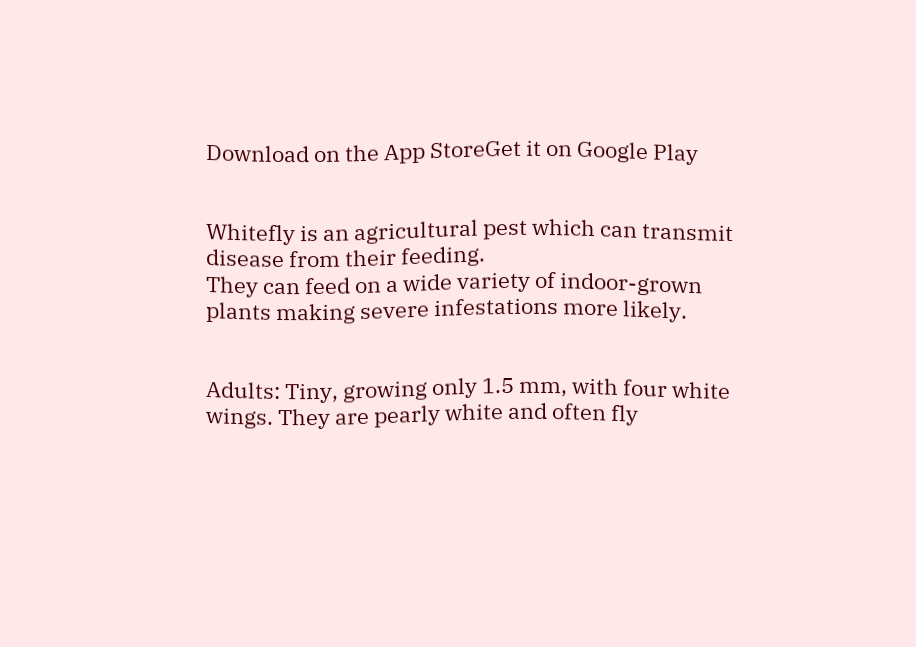Download on the App StoreGet it on Google Play


Whitefly is an agricultural pest which can transmit disease from their feeding.
They can feed on a wide variety of indoor-grown plants making severe infestations more likely.


Adults: Tiny, growing only 1.5 mm, with four white wings. They are pearly white and often fly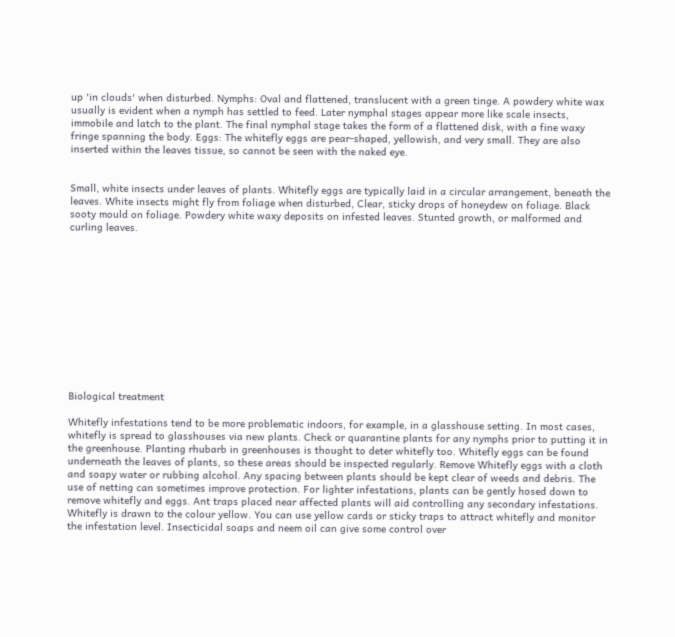up 'in clouds' when disturbed. Nymphs: Oval and flattened, translucent with a green tinge. A powdery white wax usually is evident when a nymph has settled to feed. Later nymphal stages appear more like scale insects, immobile and latch to the plant. The final nymphal stage takes the form of a flattened disk, with a fine waxy fringe spanning the body. Eggs: The whitefly eggs are pear-shaped, yellowish, and very small. They are also inserted within the leaves tissue, so cannot be seen with the naked eye.


Small, white insects under leaves of plants. Whitefly eggs are typically laid in a circular arrangement, beneath the leaves. White insects might fly from foliage when disturbed, Clear, sticky drops of honeydew on foliage. Black sooty mould on foliage. Powdery white waxy deposits on infested leaves. Stunted growth, or malformed and curling leaves.












Biological treatment

Whitefly infestations tend to be more problematic indoors, for example, in a glasshouse setting. In most cases, whitefly is spread to glasshouses via new plants. Check or quarantine plants for any nymphs prior to putting it in the greenhouse. Planting rhubarb in greenhouses is thought to deter whitefly too. Whitefly eggs can be found underneath the leaves of plants, so these areas should be inspected regularly. Remove Whitefly eggs with a cloth and soapy water or rubbing alcohol. Any spacing between plants should be kept clear of weeds and debris. The use of netting can sometimes improve protection. For lighter infestations, plants can be gently hosed down to remove whitefly and eggs. Ant traps placed near affected plants will aid controlling any secondary infestations. Whitefly is drawn to the colour yellow. You can use yellow cards or sticky traps to attract whitefly and monitor the infestation level. Insecticidal soaps and neem oil can give some control over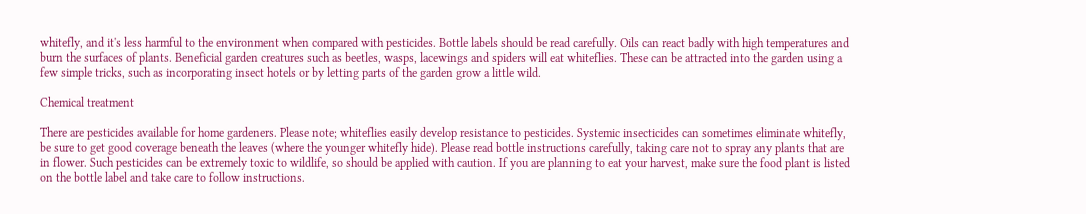whitefly, and it's less harmful to the environment when compared with pesticides. Bottle labels should be read carefully. Oils can react badly with high temperatures and burn the surfaces of plants. Beneficial garden creatures such as beetles, wasps, lacewings and spiders will eat whiteflies. These can be attracted into the garden using a few simple tricks, such as incorporating insect hotels or by letting parts of the garden grow a little wild.

Chemical treatment

There are pesticides available for home gardeners. Please note; whiteflies easily develop resistance to pesticides. Systemic insecticides can sometimes eliminate whitefly, be sure to get good coverage beneath the leaves (where the younger whitefly hide). Please read bottle instructions carefully, taking care not to spray any plants that are in flower. Such pesticides can be extremely toxic to wildlife, so should be applied with caution. If you are planning to eat your harvest, make sure the food plant is listed on the bottle label and take care to follow instructions.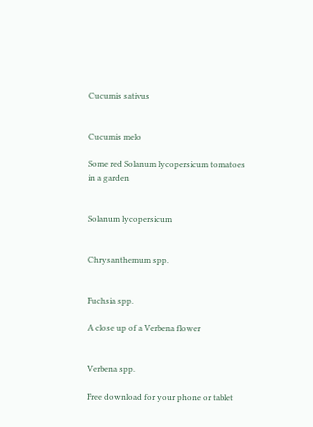Cucumis sativus


Cucumis melo

Some red Solanum lycopersicum tomatoes in a garden


Solanum lycopersicum


Chrysanthemum spp.


Fuchsia spp.

A close up of a Verbena flower


Verbena spp.

Free download for your phone or tablet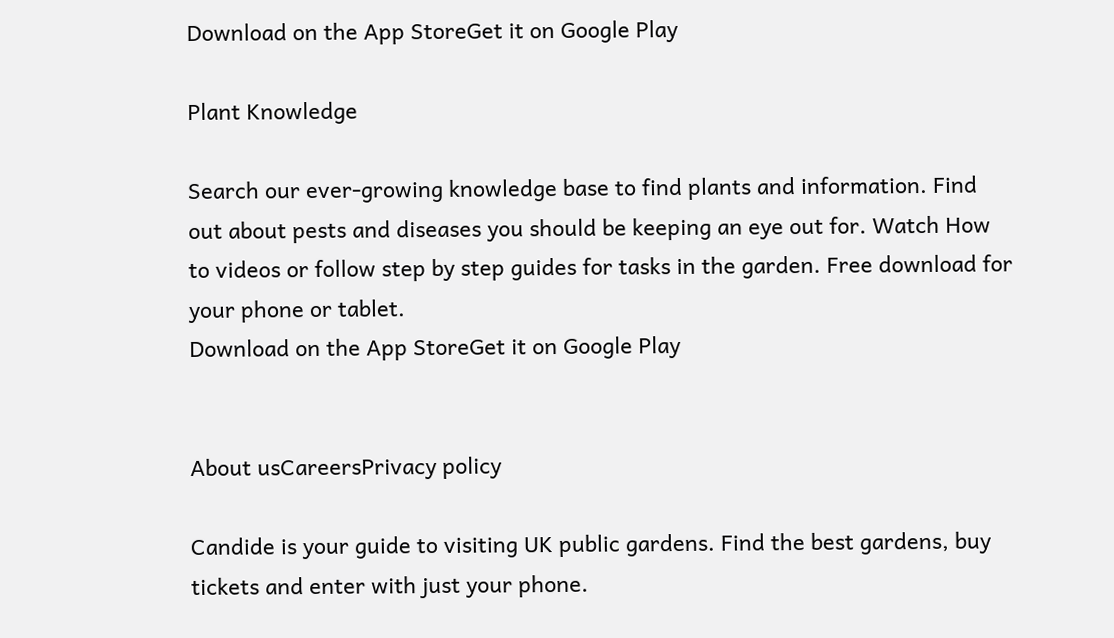Download on the App StoreGet it on Google Play

Plant Knowledge

Search our ever-growing knowledge base to find plants and information. Find out about pests and diseases you should be keeping an eye out for. Watch How to videos or follow step by step guides for tasks in the garden. Free download for your phone or tablet.
Download on the App StoreGet it on Google Play


About usCareersPrivacy policy

Candide is your guide to visiting UK public gardens. Find the best gardens, buy tickets and enter with just your phone.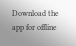Download the app for offline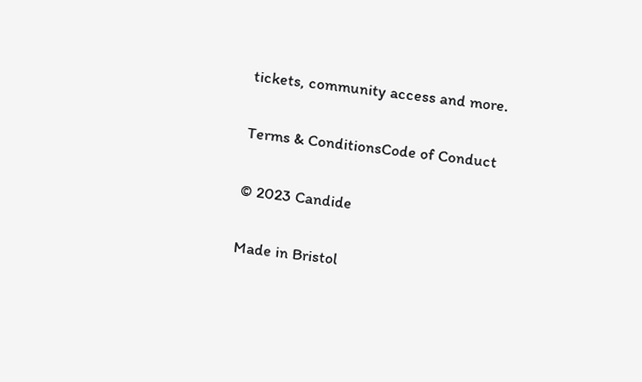tickets, community access and more.

Terms & ConditionsCode of Conduct

© 2023 Candide

Made in Bristol